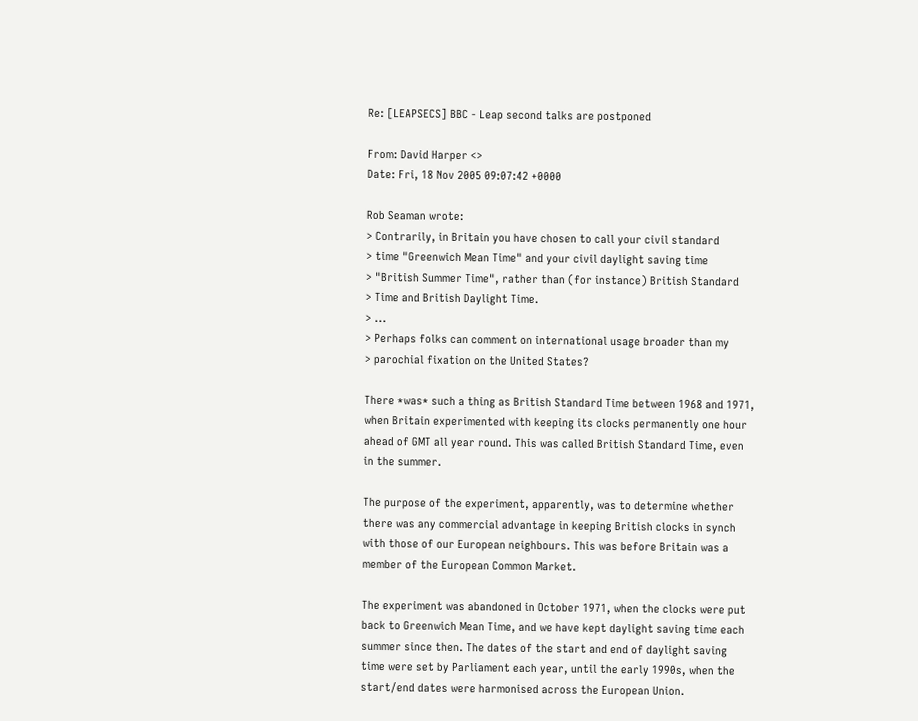Re: [LEAPSECS] BBC - Leap second talks are postponed

From: David Harper <>
Date: Fri, 18 Nov 2005 09:07:42 +0000

Rob Seaman wrote:
> Contrarily, in Britain you have chosen to call your civil standard
> time "Greenwich Mean Time" and your civil daylight saving time
> "British Summer Time", rather than (for instance) British Standard
> Time and British Daylight Time.
> ...
> Perhaps folks can comment on international usage broader than my
> parochial fixation on the United States?

There *was* such a thing as British Standard Time between 1968 and 1971,
when Britain experimented with keeping its clocks permanently one hour
ahead of GMT all year round. This was called British Standard Time, even
in the summer.

The purpose of the experiment, apparently, was to determine whether
there was any commercial advantage in keeping British clocks in synch
with those of our European neighbours. This was before Britain was a
member of the European Common Market.

The experiment was abandoned in October 1971, when the clocks were put
back to Greenwich Mean Time, and we have kept daylight saving time each
summer since then. The dates of the start and end of daylight saving
time were set by Parliament each year, until the early 1990s, when the
start/end dates were harmonised across the European Union.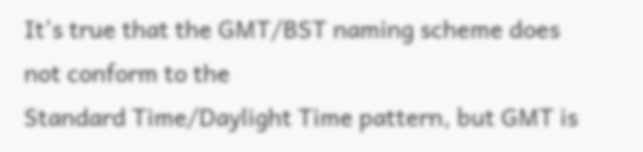It's true that the GMT/BST naming scheme does not conform to the
Standard Time/Daylight Time pattern, but GMT is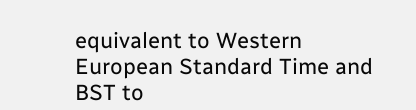equivalent to Western
European Standard Time and BST to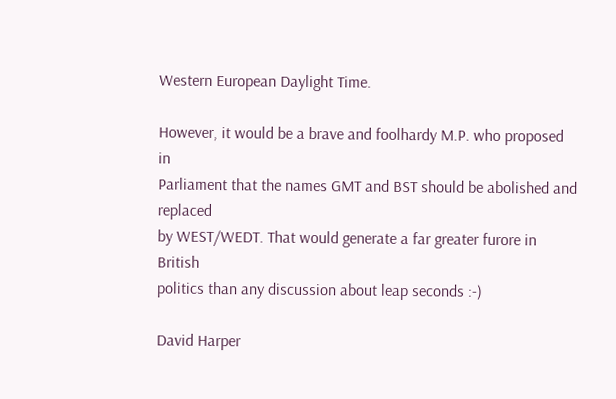Western European Daylight Time.

However, it would be a brave and foolhardy M.P. who proposed in
Parliament that the names GMT and BST should be abolished and replaced
by WEST/WEDT. That would generate a far greater furore in British
politics than any discussion about leap seconds :-)

David Harper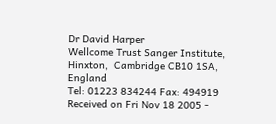Dr David Harper
Wellcome Trust Sanger Institute,  Hinxton,  Cambridge CB10 1SA,  England
Tel: 01223 834244 Fax: 494919
Received on Fri Nov 18 2005 -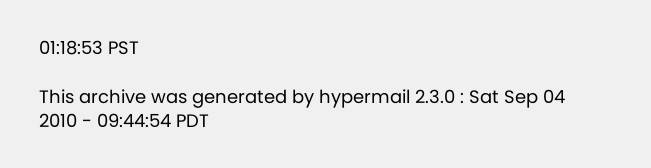01:18:53 PST

This archive was generated by hypermail 2.3.0 : Sat Sep 04 2010 - 09:44:54 PDT